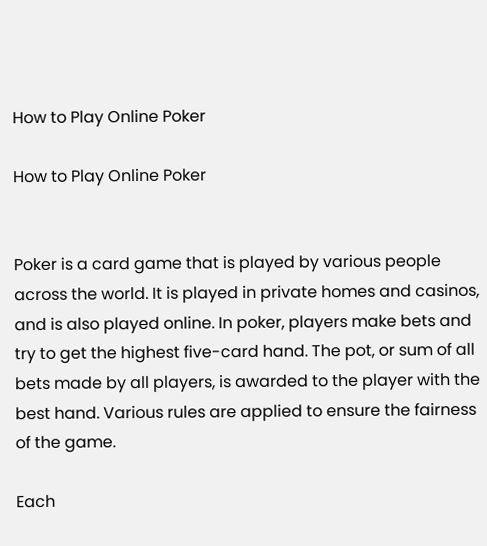How to Play Online Poker

How to Play Online Poker


Poker is a card game that is played by various people across the world. It is played in private homes and casinos, and is also played online. In poker, players make bets and try to get the highest five-card hand. The pot, or sum of all bets made by all players, is awarded to the player with the best hand. Various rules are applied to ensure the fairness of the game.

Each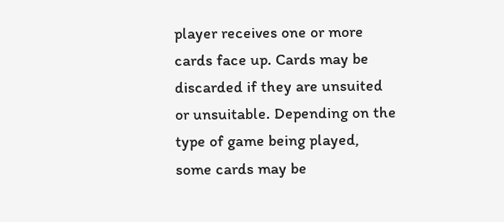player receives one or more cards face up. Cards may be discarded if they are unsuited or unsuitable. Depending on the type of game being played, some cards may be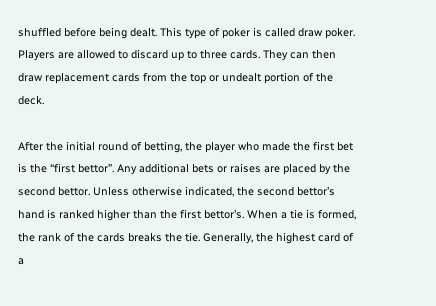shuffled before being dealt. This type of poker is called draw poker. Players are allowed to discard up to three cards. They can then draw replacement cards from the top or undealt portion of the deck.

After the initial round of betting, the player who made the first bet is the “first bettor”. Any additional bets or raises are placed by the second bettor. Unless otherwise indicated, the second bettor’s hand is ranked higher than the first bettor’s. When a tie is formed, the rank of the cards breaks the tie. Generally, the highest card of a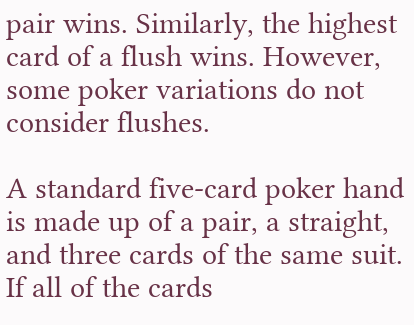pair wins. Similarly, the highest card of a flush wins. However, some poker variations do not consider flushes.

A standard five-card poker hand is made up of a pair, a straight, and three cards of the same suit. If all of the cards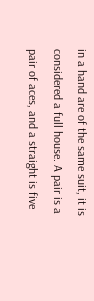in a hand are of the same suit, it is considered a full house. A pair is a pair of aces, and a straight is five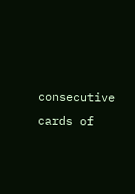consecutive cards of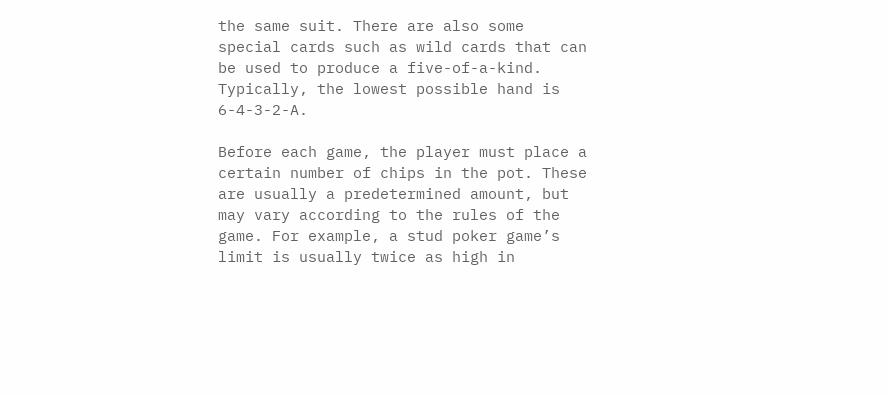the same suit. There are also some special cards such as wild cards that can be used to produce a five-of-a-kind. Typically, the lowest possible hand is 6-4-3-2-A.

Before each game, the player must place a certain number of chips in the pot. These are usually a predetermined amount, but may vary according to the rules of the game. For example, a stud poker game’s limit is usually twice as high in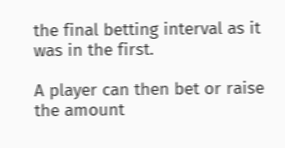the final betting interval as it was in the first.

A player can then bet or raise the amount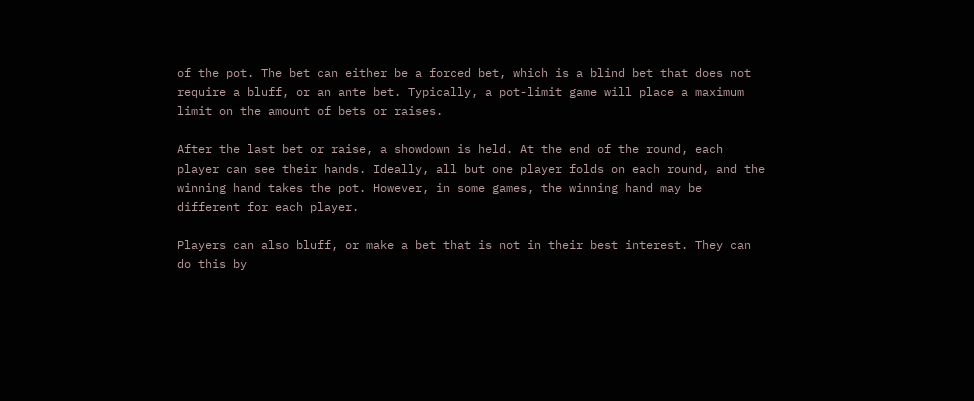of the pot. The bet can either be a forced bet, which is a blind bet that does not require a bluff, or an ante bet. Typically, a pot-limit game will place a maximum limit on the amount of bets or raises.

After the last bet or raise, a showdown is held. At the end of the round, each player can see their hands. Ideally, all but one player folds on each round, and the winning hand takes the pot. However, in some games, the winning hand may be different for each player.

Players can also bluff, or make a bet that is not in their best interest. They can do this by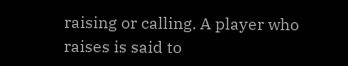raising or calling. A player who raises is said to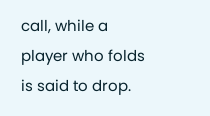call, while a player who folds is said to drop.